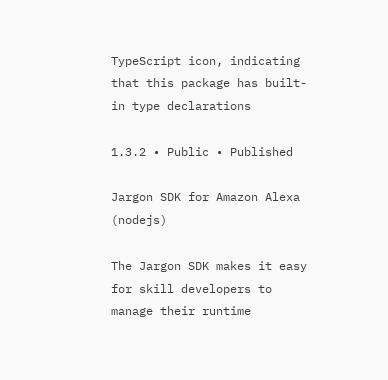TypeScript icon, indicating that this package has built-in type declarations

1.3.2 • Public • Published

Jargon SDK for Amazon Alexa (nodejs)

The Jargon SDK makes it easy for skill developers to manage their runtime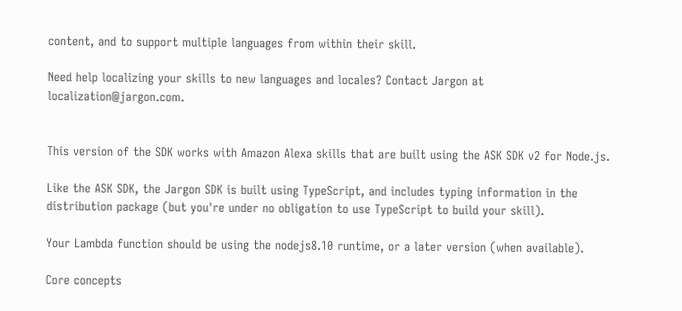content, and to support multiple languages from within their skill.

Need help localizing your skills to new languages and locales? Contact Jargon at localization@jargon.com.


This version of the SDK works with Amazon Alexa skills that are built using the ASK SDK v2 for Node.js.

Like the ASK SDK, the Jargon SDK is built using TypeScript, and includes typing information in the distribution package (but you're under no obligation to use TypeScript to build your skill).

Your Lambda function should be using the nodejs8.10 runtime, or a later version (when available).

Core concepts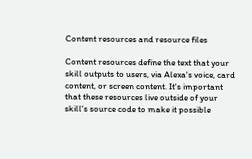Content resources and resource files

Content resources define the text that your skill outputs to users, via Alexa's voice, card content, or screen content. It's important that these resources live outside of your skill's source code to make it possible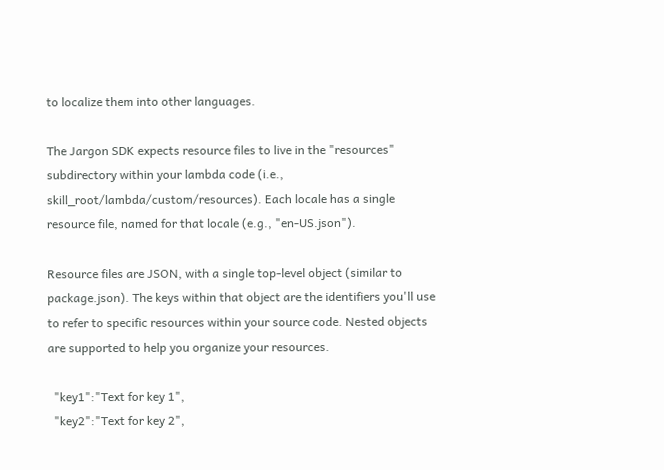to localize them into other languages.

The Jargon SDK expects resource files to live in the "resources" subdirectory within your lambda code (i.e., skill_root/lambda/custom/resources). Each locale has a single resource file, named for that locale (e.g., "en-US.json").

Resource files are JSON, with a single top-level object (similar to package.json). The keys within that object are the identifiers you'll use to refer to specific resources within your source code. Nested objects are supported to help you organize your resources.

  "key1":"Text for key 1",
  "key2":"Text for key 2",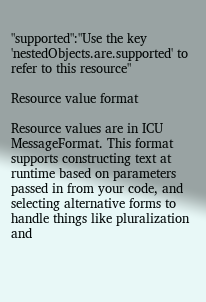"supported":"Use the key 'nestedObjects.are.supported' to refer to this resource"

Resource value format

Resource values are in ICU MessageFormat. This format supports constructing text at runtime based on parameters passed in from your code, and selecting alternative forms to handle things like pluralization and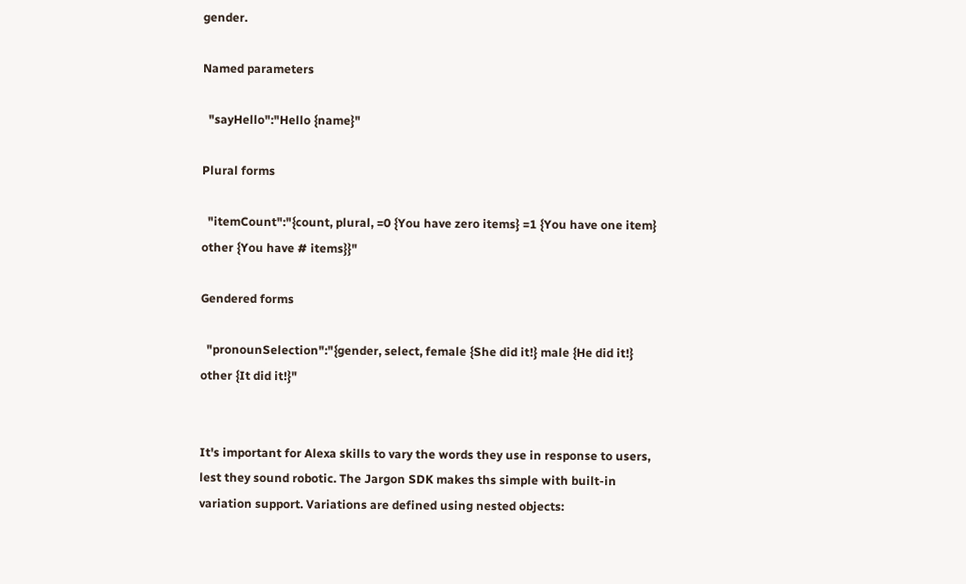gender.

Named parameters

  "sayHello":"Hello {name}"

Plural forms

  "itemCount":"{count, plural, =0 {You have zero items} =1 {You have one item} other {You have # items}}"

Gendered forms

  "pronounSelection":"{gender, select, female {She did it!} male {He did it!} other {It did it!}"


It's important for Alexa skills to vary the words they use in response to users, lest they sound robotic. The Jargon SDK makes ths simple with built-in variation support. Variations are defined using nested objects: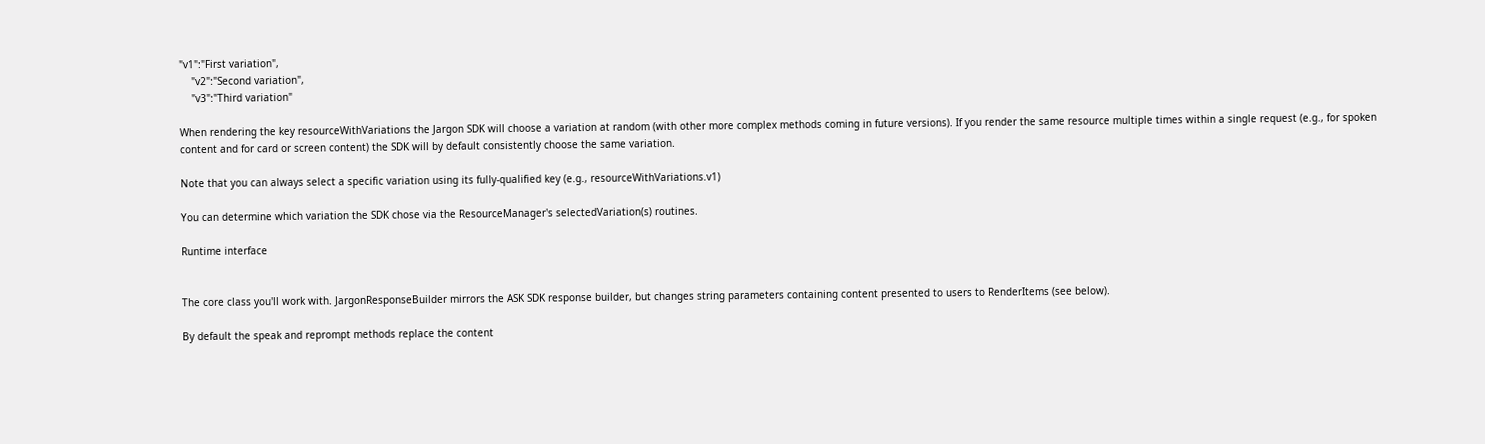"v1":"First variation",
    "v2":"Second variation",
    "v3":"Third variation"

When rendering the key resourceWithVariations the Jargon SDK will choose a variation at random (with other more complex methods coming in future versions). If you render the same resource multiple times within a single request (e.g., for spoken content and for card or screen content) the SDK will by default consistently choose the same variation.

Note that you can always select a specific variation using its fully-qualified key (e.g., resourceWithVariations.v1)

You can determine which variation the SDK chose via the ResourceManager's selectedVariation(s) routines.

Runtime interface


The core class you'll work with. JargonResponseBuilder mirrors the ASK SDK response builder, but changes string parameters containing content presented to users to RenderItems (see below).

By default the speak and reprompt methods replace the content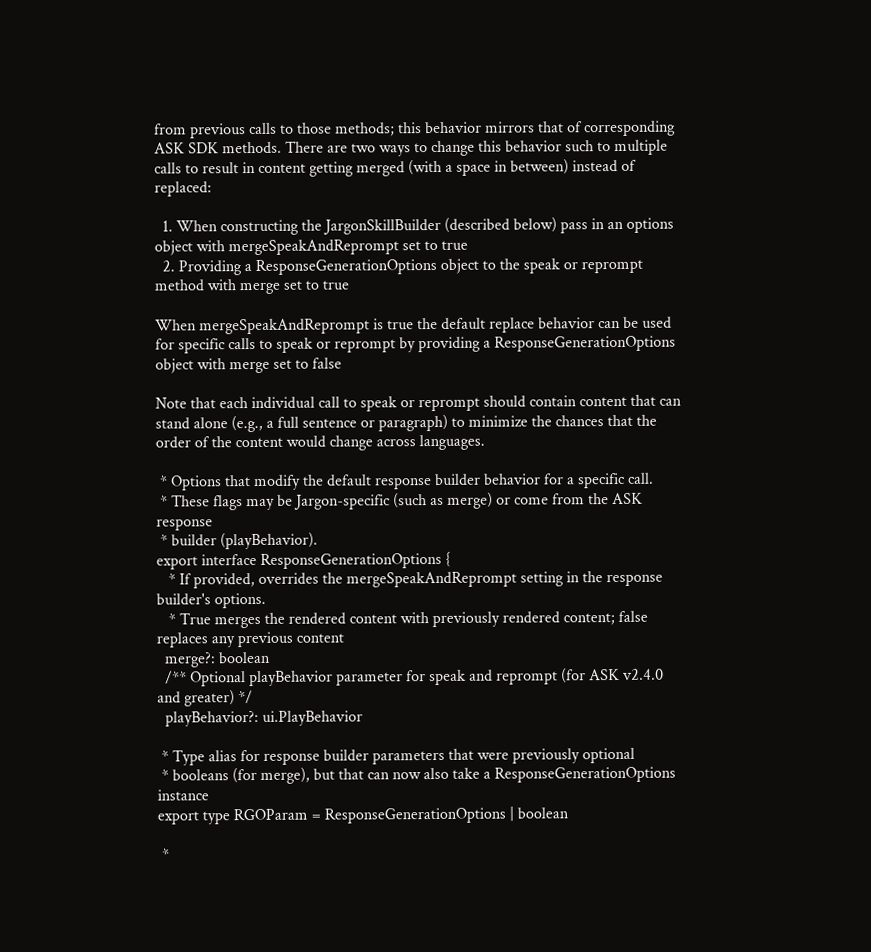from previous calls to those methods; this behavior mirrors that of corresponding ASK SDK methods. There are two ways to change this behavior such to multiple calls to result in content getting merged (with a space in between) instead of replaced:

  1. When constructing the JargonSkillBuilder (described below) pass in an options object with mergeSpeakAndReprompt set to true
  2. Providing a ResponseGenerationOptions object to the speak or reprompt method with merge set to true

When mergeSpeakAndReprompt is true the default replace behavior can be used for specific calls to speak or reprompt by providing a ResponseGenerationOptions object with merge set to false

Note that each individual call to speak or reprompt should contain content that can stand alone (e.g., a full sentence or paragraph) to minimize the chances that the order of the content would change across languages.

 * Options that modify the default response builder behavior for a specific call.
 * These flags may be Jargon-specific (such as merge) or come from the ASK response
 * builder (playBehavior).
export interface ResponseGenerationOptions {
   * If provided, overrides the mergeSpeakAndReprompt setting in the response builder's options.
   * True merges the rendered content with previously rendered content; false replaces any previous content
  merge?: boolean
  /** Optional playBehavior parameter for speak and reprompt (for ASK v2.4.0 and greater) */
  playBehavior?: ui.PlayBehavior

 * Type alias for response builder parameters that were previously optional
 * booleans (for merge), but that can now also take a ResponseGenerationOptions instance
export type RGOParam = ResponseGenerationOptions | boolean

 *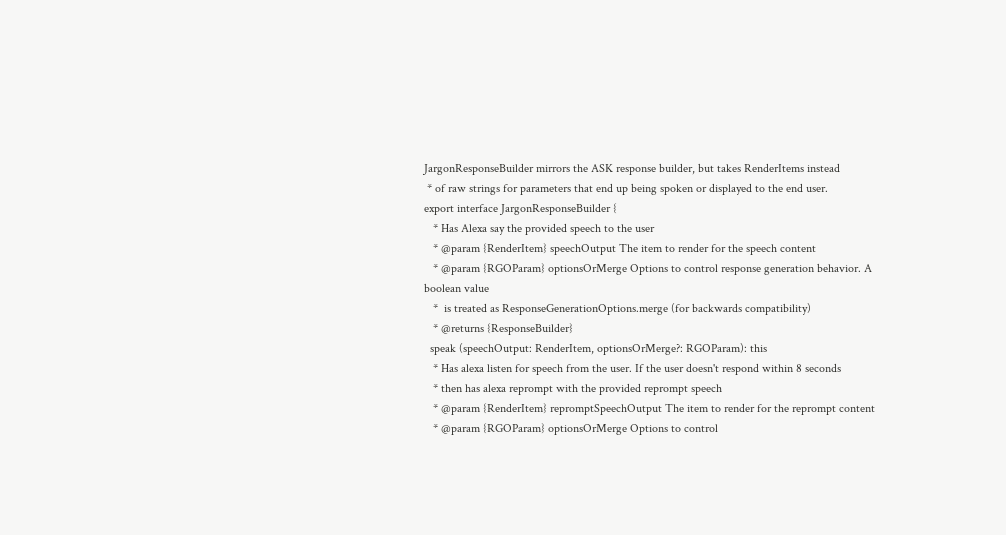JargonResponseBuilder mirrors the ASK response builder, but takes RenderItems instead
 * of raw strings for parameters that end up being spoken or displayed to the end user.
export interface JargonResponseBuilder {
   * Has Alexa say the provided speech to the user
   * @param {RenderItem} speechOutput The item to render for the speech content
   * @param {RGOParam} optionsOrMerge Options to control response generation behavior. A boolean value
   *  is treated as ResponseGenerationOptions.merge (for backwards compatibility)
   * @returns {ResponseBuilder}
  speak (speechOutput: RenderItem, optionsOrMerge?: RGOParam): this
   * Has alexa listen for speech from the user. If the user doesn't respond within 8 seconds
   * then has alexa reprompt with the provided reprompt speech
   * @param {RenderItem} repromptSpeechOutput The item to render for the reprompt content
   * @param {RGOParam} optionsOrMerge Options to control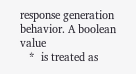response generation behavior. A boolean value
   *  is treated as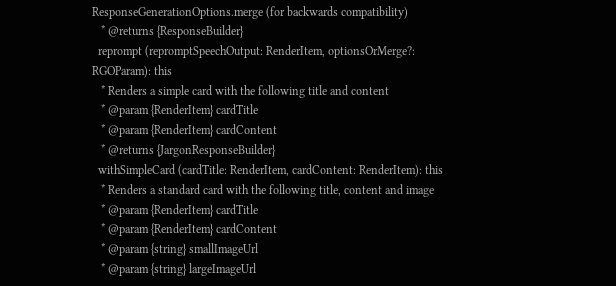ResponseGenerationOptions.merge (for backwards compatibility)
   * @returns {ResponseBuilder}
  reprompt (repromptSpeechOutput: RenderItem, optionsOrMerge?: RGOParam): this
   * Renders a simple card with the following title and content
   * @param {RenderItem} cardTitle
   * @param {RenderItem} cardContent
   * @returns {JargonResponseBuilder}
  withSimpleCard (cardTitle: RenderItem, cardContent: RenderItem): this
   * Renders a standard card with the following title, content and image
   * @param {RenderItem} cardTitle
   * @param {RenderItem} cardContent
   * @param {string} smallImageUrl
   * @param {string} largeImageUrl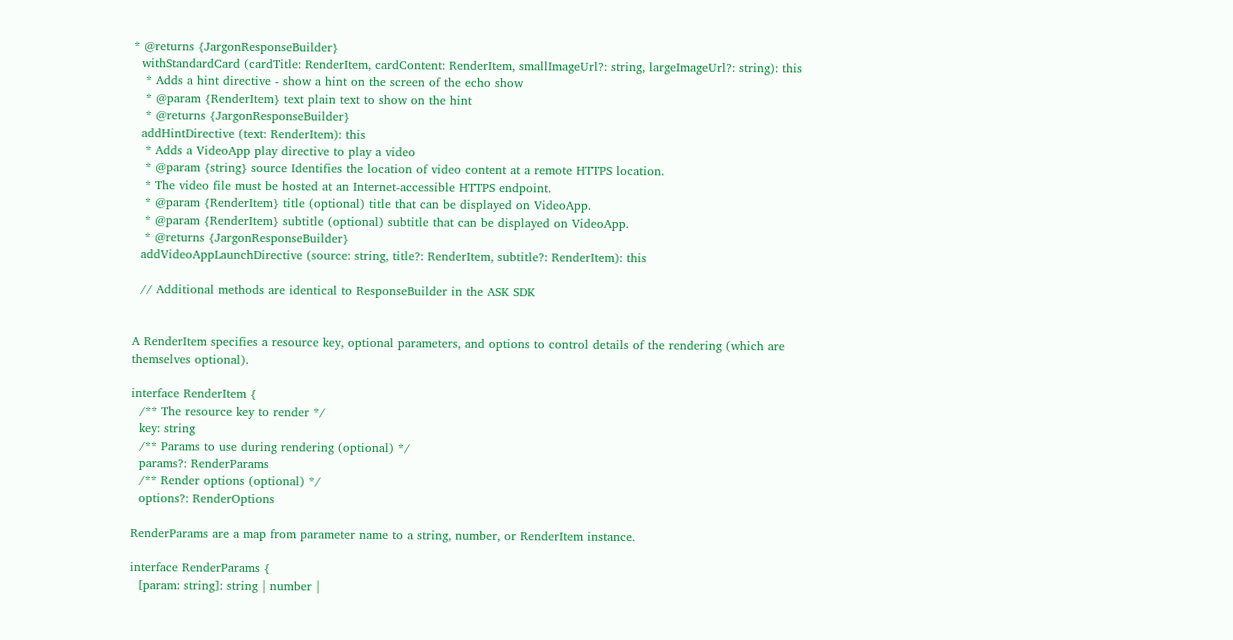* @returns {JargonResponseBuilder}
  withStandardCard (cardTitle: RenderItem, cardContent: RenderItem, smallImageUrl?: string, largeImageUrl?: string): this
   * Adds a hint directive - show a hint on the screen of the echo show
   * @param {RenderItem} text plain text to show on the hint
   * @returns {JargonResponseBuilder}
  addHintDirective (text: RenderItem): this
   * Adds a VideoApp play directive to play a video
   * @param {string} source Identifies the location of video content at a remote HTTPS location.
   * The video file must be hosted at an Internet-accessible HTTPS endpoint.
   * @param {RenderItem} title (optional) title that can be displayed on VideoApp.
   * @param {RenderItem} subtitle (optional) subtitle that can be displayed on VideoApp.
   * @returns {JargonResponseBuilder}
  addVideoAppLaunchDirective (source: string, title?: RenderItem, subtitle?: RenderItem): this

  // Additional methods are identical to ResponseBuilder in the ASK SDK


A RenderItem specifies a resource key, optional parameters, and options to control details of the rendering (which are themselves optional).

interface RenderItem {
  /** The resource key to render */
  key: string
  /** Params to use during rendering (optional) */
  params?: RenderParams
  /** Render options (optional) */
  options?: RenderOptions

RenderParams are a map from parameter name to a string, number, or RenderItem instance.

interface RenderParams {
  [param: string]: string | number |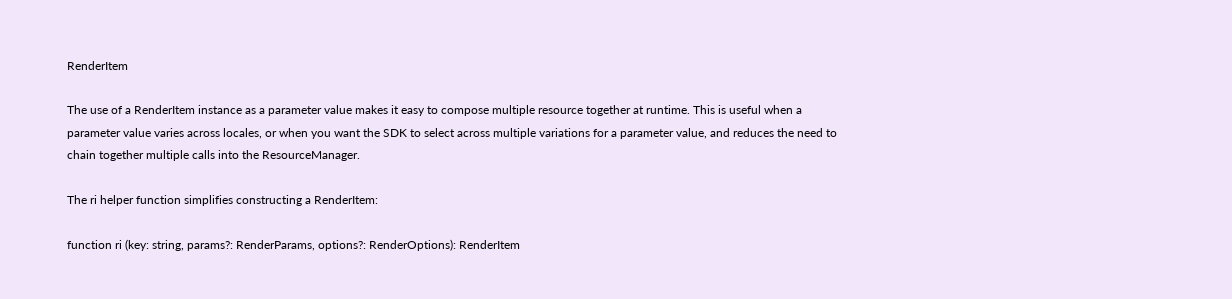RenderItem

The use of a RenderItem instance as a parameter value makes it easy to compose multiple resource together at runtime. This is useful when a parameter value varies across locales, or when you want the SDK to select across multiple variations for a parameter value, and reduces the need to chain together multiple calls into the ResourceManager.

The ri helper function simplifies constructing a RenderItem:

function ri (key: string, params?: RenderParams, options?: RenderOptions): RenderItem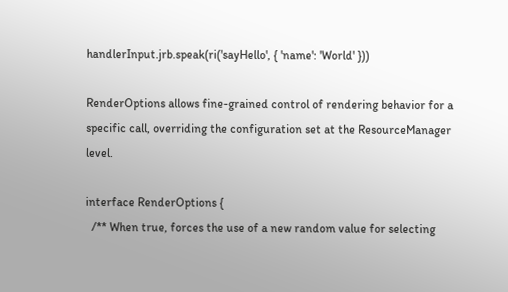handlerInput.jrb.speak(ri('sayHello', { 'name': 'World' }))

RenderOptions allows fine-grained control of rendering behavior for a specific call, overriding the configuration set at the ResourceManager level.

interface RenderOptions {
  /** When true, forces the use of a new random value for selecting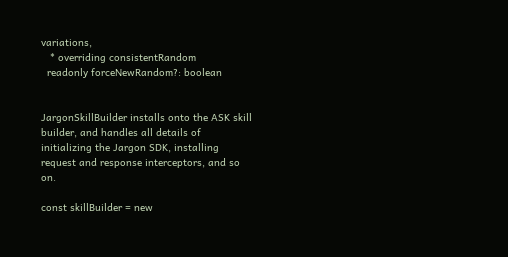variations,
   * overriding consistentRandom
  readonly forceNewRandom?: boolean


JargonSkillBuilder installs onto the ASK skill builder, and handles all details of initializing the Jargon SDK, installing request and response interceptors, and so on.

const skillBuilder = new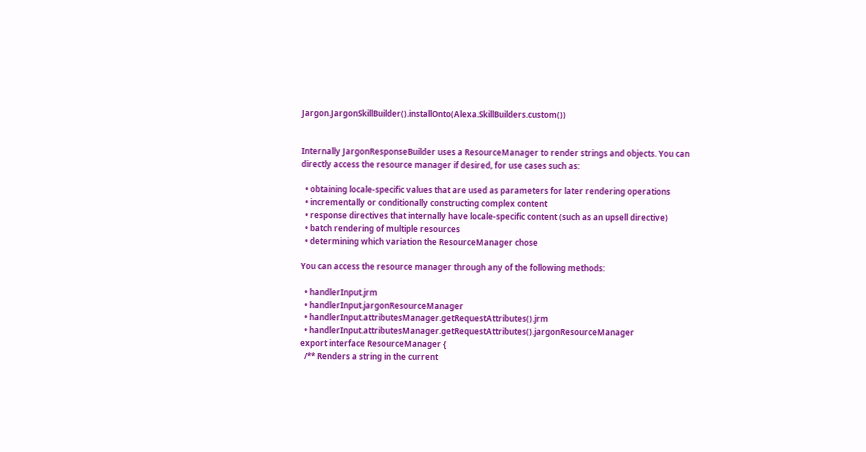Jargon.JargonSkillBuilder().installOnto(Alexa.SkillBuilders.custom())


Internally JargonResponseBuilder uses a ResourceManager to render strings and objects. You can directly access the resource manager if desired, for use cases such as:

  • obtaining locale-specific values that are used as parameters for later rendering operations
  • incrementally or conditionally constructing complex content
  • response directives that internally have locale-specific content (such as an upsell directive)
  • batch rendering of multiple resources
  • determining which variation the ResourceManager chose

You can access the resource manager through any of the following methods:

  • handlerInput.jrm
  • handlerInput.jargonResourceManager
  • handlerInput.attributesManager.getRequestAttributes().jrm
  • handlerInput.attributesManager.getRequestAttributes().jargonResourceManager
export interface ResourceManager {
  /** Renders a string in the current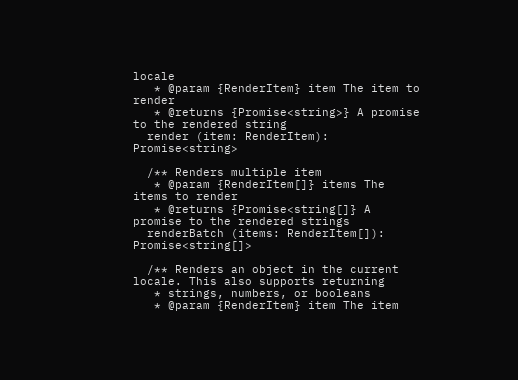locale
   * @param {RenderItem} item The item to render
   * @returns {Promise<string>} A promise to the rendered string
  render (item: RenderItem): Promise<string>

  /** Renders multiple item
   * @param {RenderItem[]} items The items to render
   * @returns {Promise<string[]} A promise to the rendered strings
  renderBatch (items: RenderItem[]): Promise<string[]>

  /** Renders an object in the current locale. This also supports returning
   * strings, numbers, or booleans
   * @param {RenderItem} item The item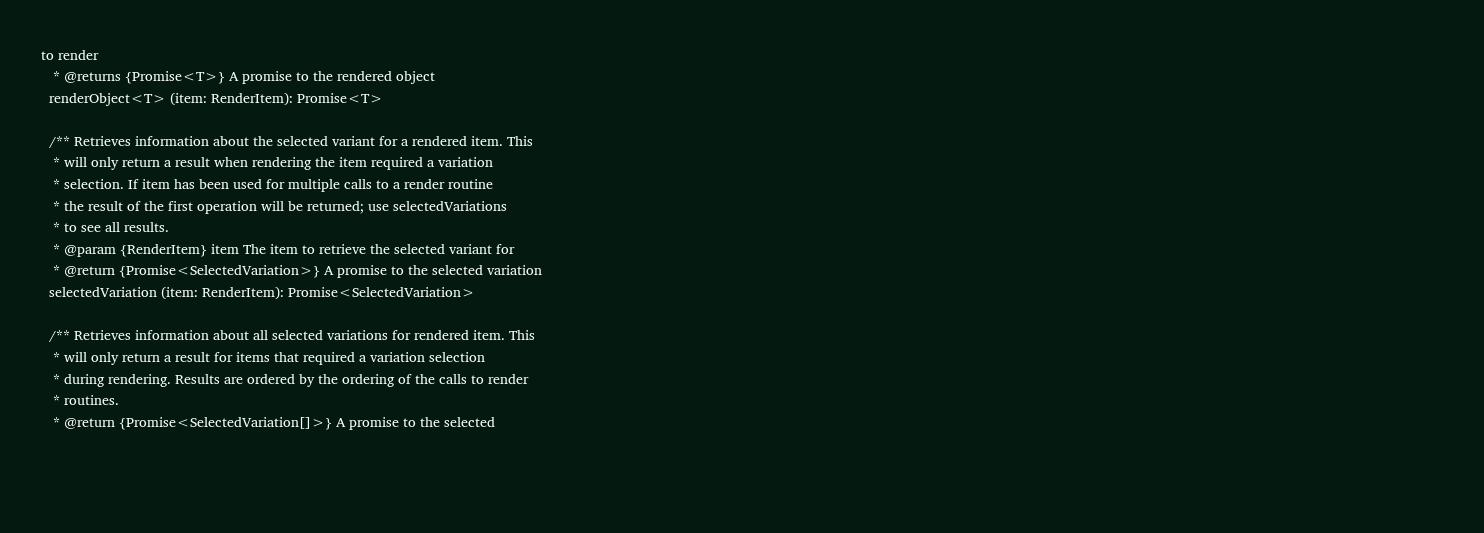to render
   * @returns {Promise<T>} A promise to the rendered object
  renderObject<T> (item: RenderItem): Promise<T>

  /** Retrieves information about the selected variant for a rendered item. This
   * will only return a result when rendering the item required a variation
   * selection. If item has been used for multiple calls to a render routine
   * the result of the first operation will be returned; use selectedVariations
   * to see all results.
   * @param {RenderItem} item The item to retrieve the selected variant for
   * @return {Promise<SelectedVariation>} A promise to the selected variation
  selectedVariation (item: RenderItem): Promise<SelectedVariation>

  /** Retrieves information about all selected variations for rendered item. This
   * will only return a result for items that required a variation selection
   * during rendering. Results are ordered by the ordering of the calls to render
   * routines.
   * @return {Promise<SelectedVariation[]>} A promise to the selected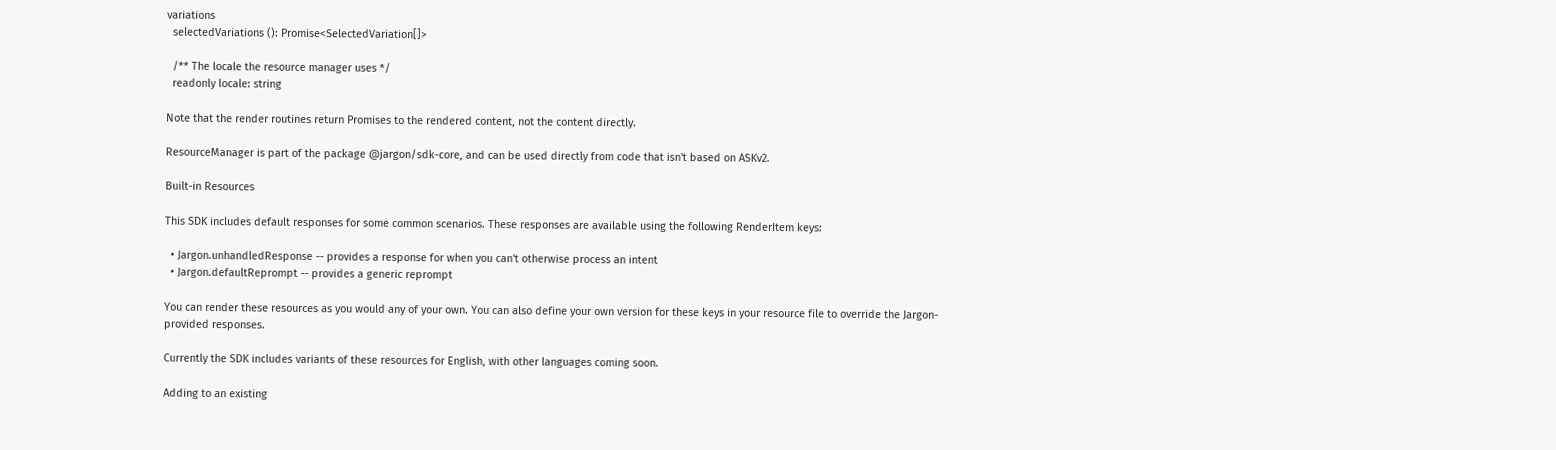variations
  selectedVariations (): Promise<SelectedVariation[]>

  /** The locale the resource manager uses */
  readonly locale: string

Note that the render routines return Promises to the rendered content, not the content directly.

ResourceManager is part of the package @jargon/sdk-core, and can be used directly from code that isn't based on ASKv2.

Built-in Resources

This SDK includes default responses for some common scenarios. These responses are available using the following RenderItem keys:

  • Jargon.unhandledResponse -- provides a response for when you can't otherwise process an intent
  • Jargon.defaultReprompt -- provides a generic reprompt

You can render these resources as you would any of your own. You can also define your own version for these keys in your resource file to override the Jargon-provided responses.

Currently the SDK includes variants of these resources for English, with other languages coming soon.

Adding to an existing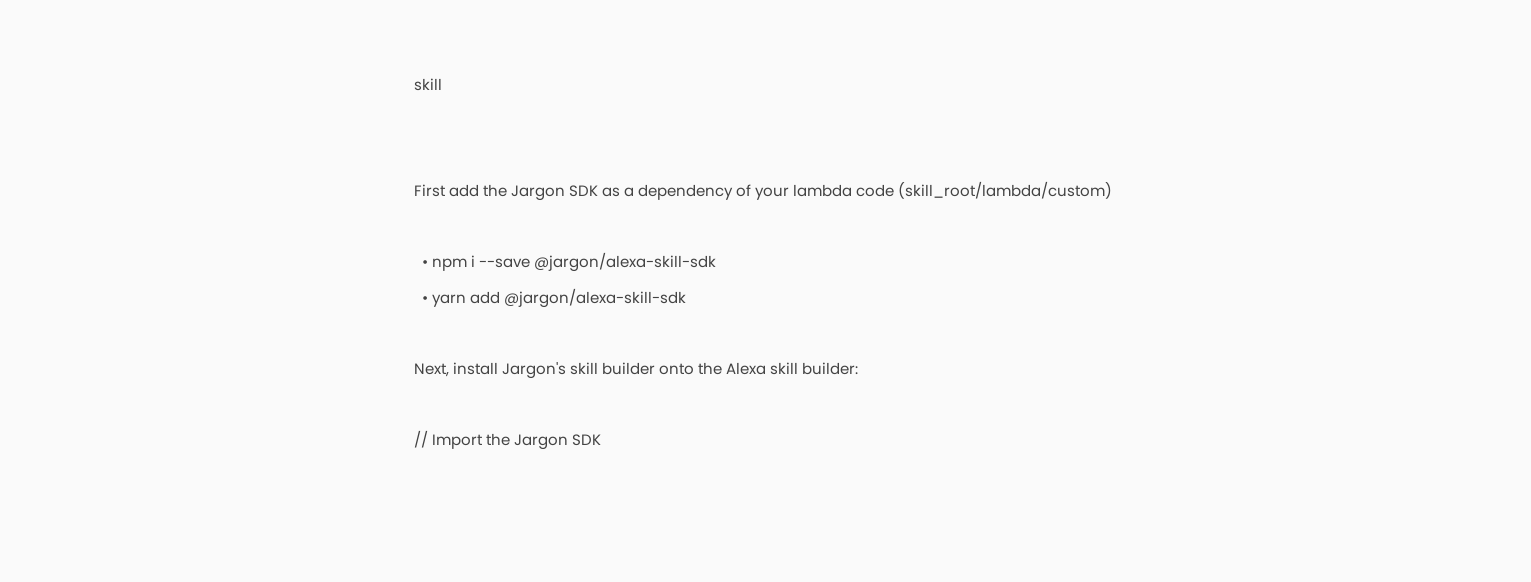skill


First add the Jargon SDK as a dependency of your lambda code (skill_root/lambda/custom)

  • npm i --save @jargon/alexa-skill-sdk
  • yarn add @jargon/alexa-skill-sdk

Next, install Jargon's skill builder onto the Alexa skill builder:

// Import the Jargon SDK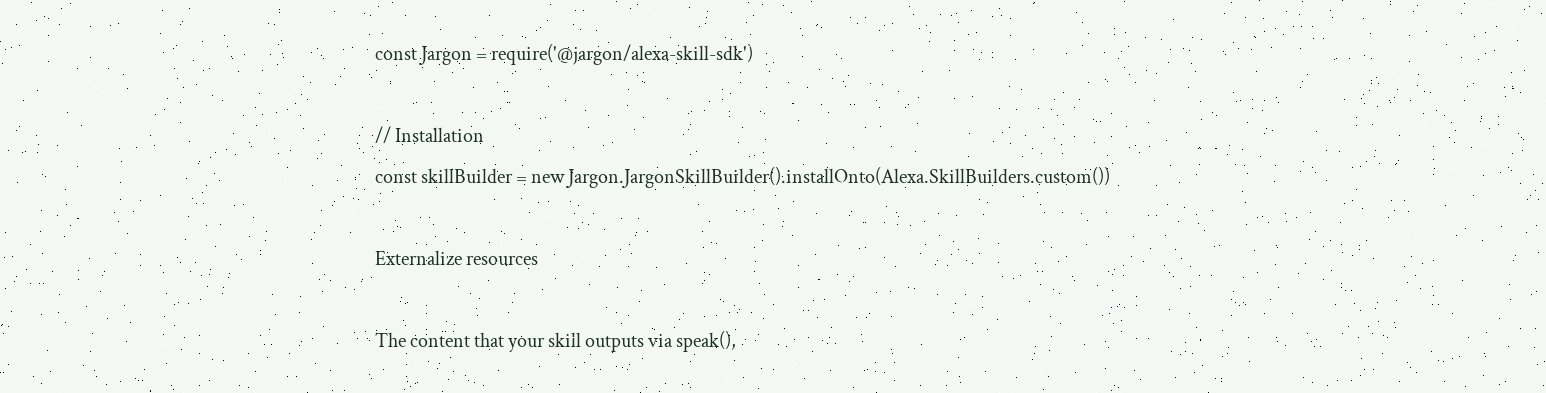const Jargon = require('@jargon/alexa-skill-sdk')

// Installation
const skillBuilder = new Jargon.JargonSkillBuilder().installOnto(Alexa.SkillBuilders.custom())

Externalize resources

The content that your skill outputs via speak(),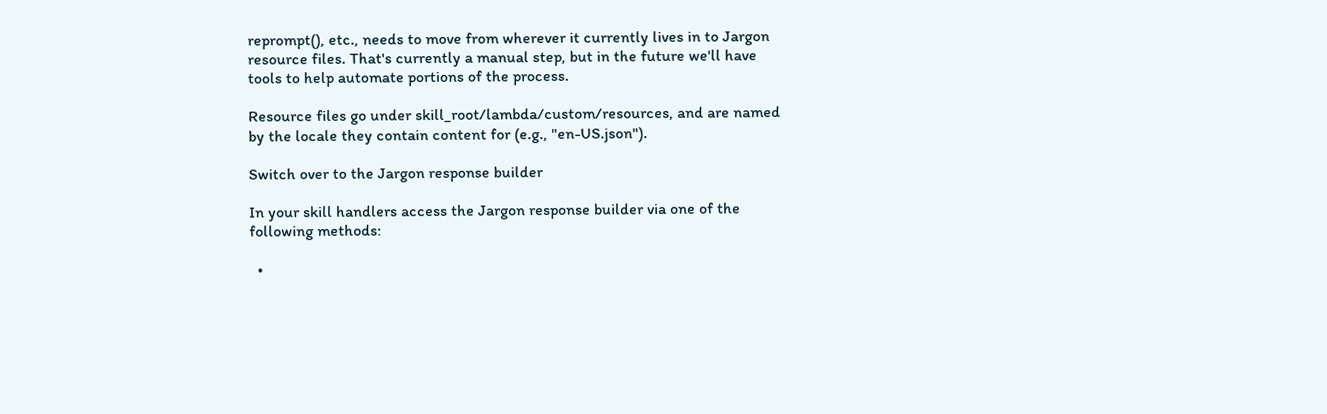reprompt(), etc., needs to move from wherever it currently lives in to Jargon resource files. That's currently a manual step, but in the future we'll have tools to help automate portions of the process.

Resource files go under skill_root/lambda/custom/resources, and are named by the locale they contain content for (e.g., "en-US.json").

Switch over to the Jargon response builder

In your skill handlers access the Jargon response builder via one of the following methods:

  •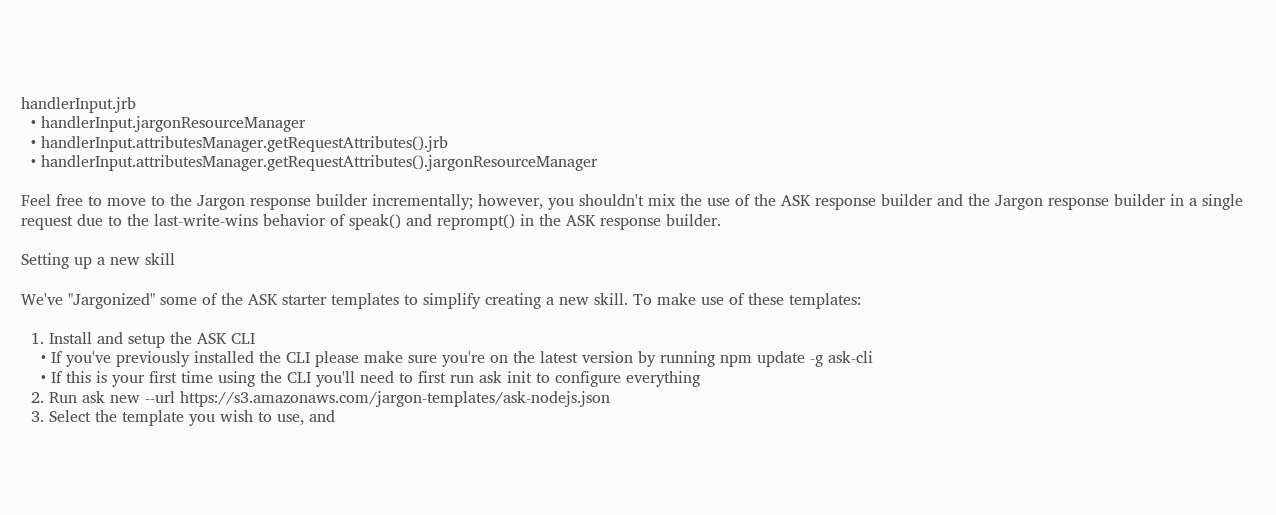handlerInput.jrb
  • handlerInput.jargonResourceManager
  • handlerInput.attributesManager.getRequestAttributes().jrb
  • handlerInput.attributesManager.getRequestAttributes().jargonResourceManager

Feel free to move to the Jargon response builder incrementally; however, you shouldn't mix the use of the ASK response builder and the Jargon response builder in a single request due to the last-write-wins behavior of speak() and reprompt() in the ASK response builder.

Setting up a new skill

We've "Jargonized" some of the ASK starter templates to simplify creating a new skill. To make use of these templates:

  1. Install and setup the ASK CLI
    • If you've previously installed the CLI please make sure you're on the latest version by running npm update -g ask-cli
    • If this is your first time using the CLI you'll need to first run ask init to configure everything
  2. Run ask new --url https://s3.amazonaws.com/jargon-templates/ask-nodejs.json
  3. Select the template you wish to use, and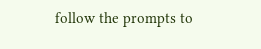follow the prompts to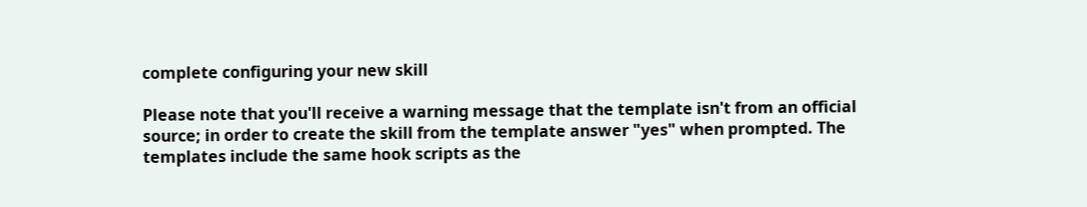complete configuring your new skill

Please note that you'll receive a warning message that the template isn't from an official source; in order to create the skill from the template answer "yes" when prompted. The templates include the same hook scripts as the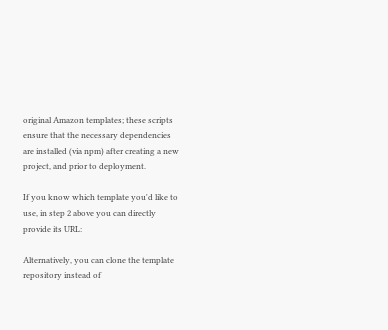original Amazon templates; these scripts ensure that the necessary dependencies are installed (via npm) after creating a new project, and prior to deployment.

If you know which template you'd like to use, in step 2 above you can directly provide its URL:

Alternatively, you can clone the template repository instead of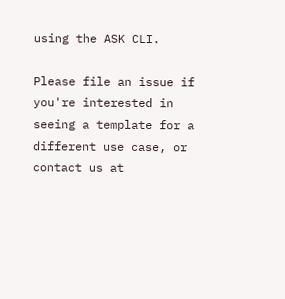using the ASK CLI.

Please file an issue if you're interested in seeing a template for a different use case, or contact us at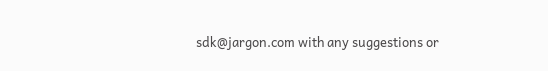sdk@jargon.com with any suggestions or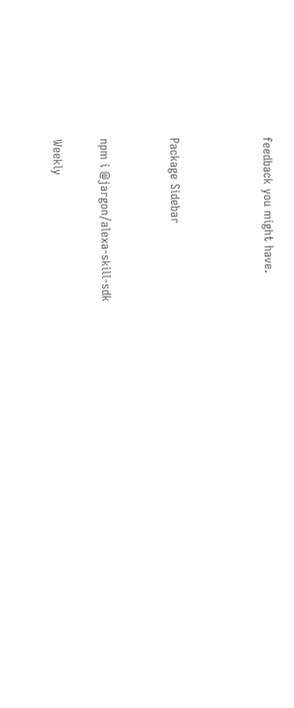feedback you might have.



Package Sidebar


npm i @jargon/alexa-skill-sdk

Weekly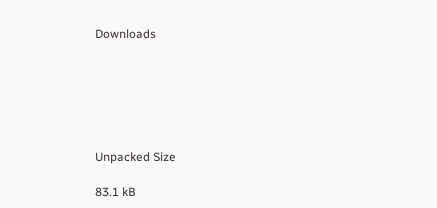Downloads






Unpacked Size

83.1 kB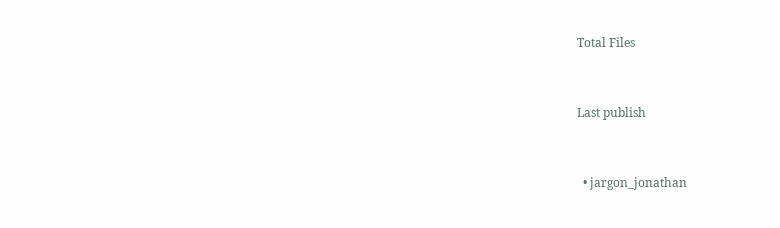Total Files


Last publish


  • jargon_jonathan